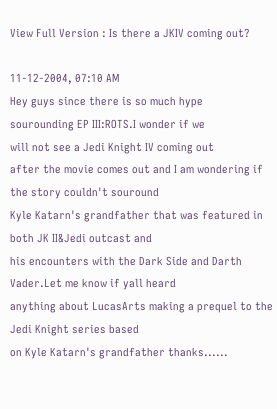View Full Version : Is there a JKIV coming out?

11-12-2004, 07:10 AM
Hey guys since there is so much hype
sourounding EP III:ROTS.I wonder if we
will not see a Jedi Knight IV coming out
after the movie comes out and I am wondering if the story couldn't souround
Kyle Katarn's grandfather that was featured in both JK II&Jedi outcast and
his encounters with the Dark Side and Darth Vader.Let me know if yall heard
anything about LucasArts making a prequel to the Jedi Knight series based
on Kyle Katarn's grandfather thanks......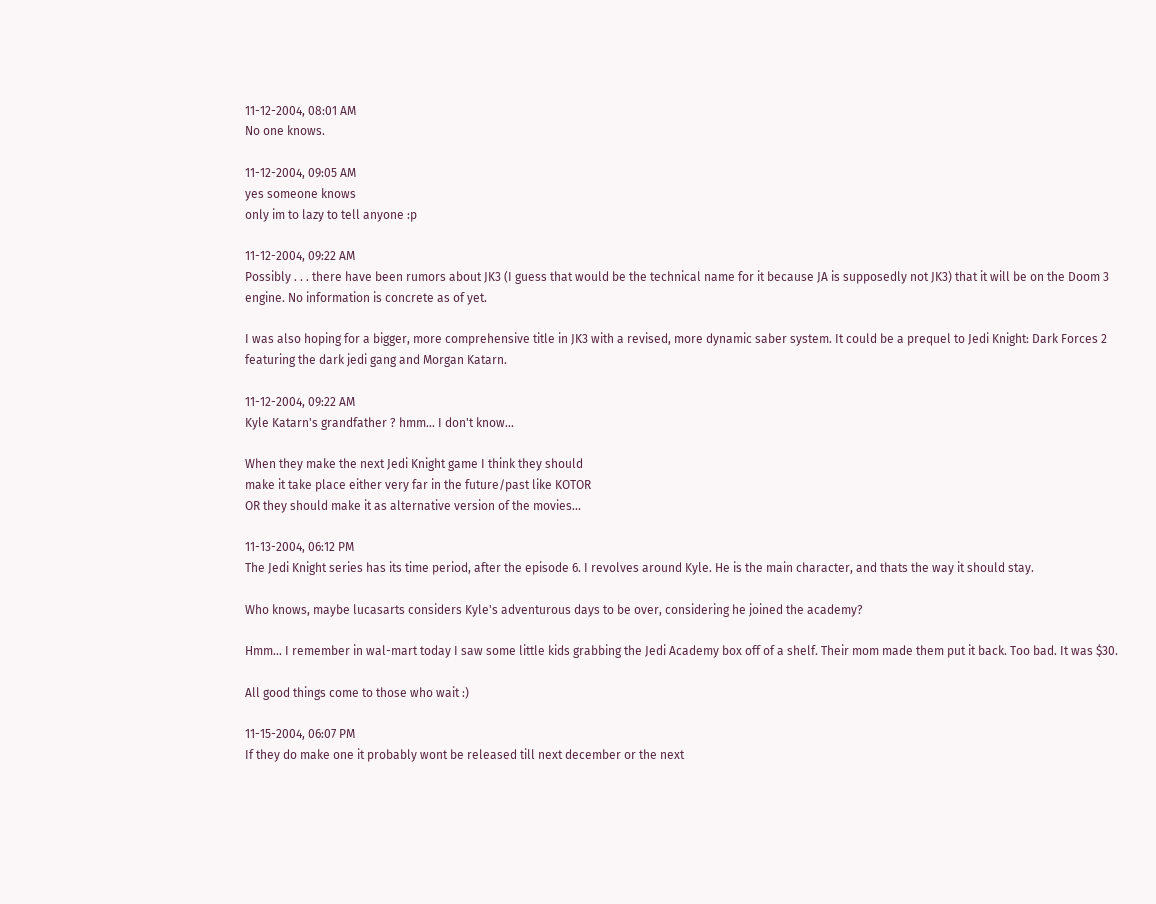11-12-2004, 08:01 AM
No one knows.

11-12-2004, 09:05 AM
yes someone knows
only im to lazy to tell anyone :p

11-12-2004, 09:22 AM
Possibly . . . there have been rumors about JK3 (I guess that would be the technical name for it because JA is supposedly not JK3) that it will be on the Doom 3 engine. No information is concrete as of yet.

I was also hoping for a bigger, more comprehensive title in JK3 with a revised, more dynamic saber system. It could be a prequel to Jedi Knight: Dark Forces 2 featuring the dark jedi gang and Morgan Katarn.

11-12-2004, 09:22 AM
Kyle Katarn's grandfather ? hmm... I don't know...

When they make the next Jedi Knight game I think they should
make it take place either very far in the future/past like KOTOR
OR they should make it as alternative version of the movies...

11-13-2004, 06:12 PM
The Jedi Knight series has its time period, after the episode 6. I revolves around Kyle. He is the main character, and thats the way it should stay.

Who knows, maybe lucasarts considers Kyle's adventurous days to be over, considering he joined the academy?

Hmm... I remember in wal-mart today I saw some little kids grabbing the Jedi Academy box off of a shelf. Their mom made them put it back. Too bad. It was $30.

All good things come to those who wait :)

11-15-2004, 06:07 PM
If they do make one it probably wont be released till next december or the next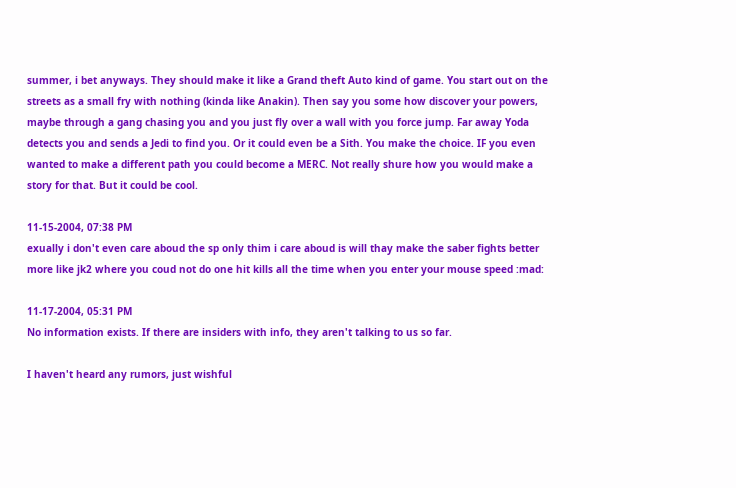summer, i bet anyways. They should make it like a Grand theft Auto kind of game. You start out on the streets as a small fry with nothing (kinda like Anakin). Then say you some how discover your powers, maybe through a gang chasing you and you just fly over a wall with you force jump. Far away Yoda detects you and sends a Jedi to find you. Or it could even be a Sith. You make the choice. IF you even wanted to make a different path you could become a MERC. Not really shure how you would make a story for that. But it could be cool.

11-15-2004, 07:38 PM
exually i don't even care aboud the sp only thim i care aboud is will thay make the saber fights better more like jk2 where you coud not do one hit kills all the time when you enter your mouse speed :mad:

11-17-2004, 05:31 PM
No information exists. If there are insiders with info, they aren't talking to us so far.

I haven't heard any rumors, just wishful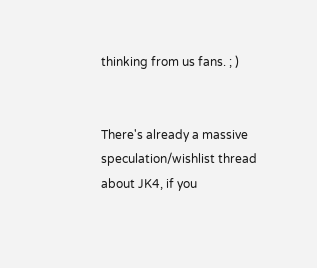thinking from us fans. ; )


There's already a massive speculation/wishlist thread about JK4, if you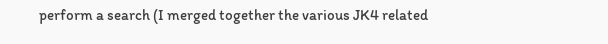perform a search (I merged together the various JK4 related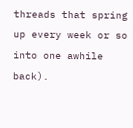threads that spring up every week or so into one awhile back).